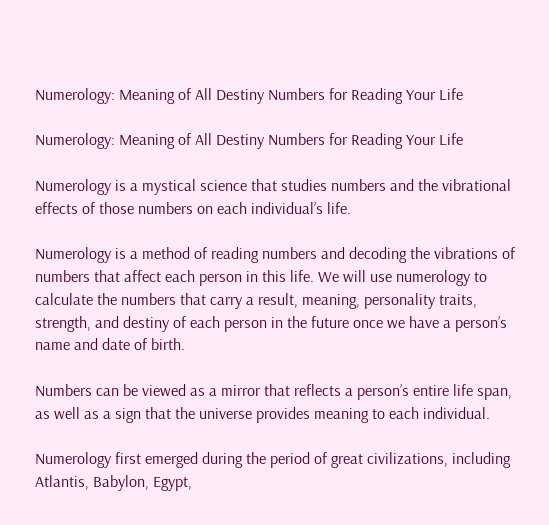Numerology: Meaning of All Destiny Numbers for Reading Your Life

Numerology: Meaning of All Destiny Numbers for Reading Your Life

Numerology is a mystical science that studies numbers and the vibrational effects of those numbers on each individual’s life.

Numerology is a method of reading numbers and decoding the vibrations of numbers that affect each person in this life. We will use numerology to calculate the numbers that carry a result, meaning, personality traits, strength, and destiny of each person in the future once we have a person’s name and date of birth.

Numbers can be viewed as a mirror that reflects a person’s entire life span, as well as a sign that the universe provides meaning to each individual.

Numerology first emerged during the period of great civilizations, including Atlantis, Babylon, Egypt,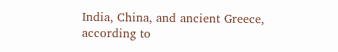India, China, and ancient Greece, according to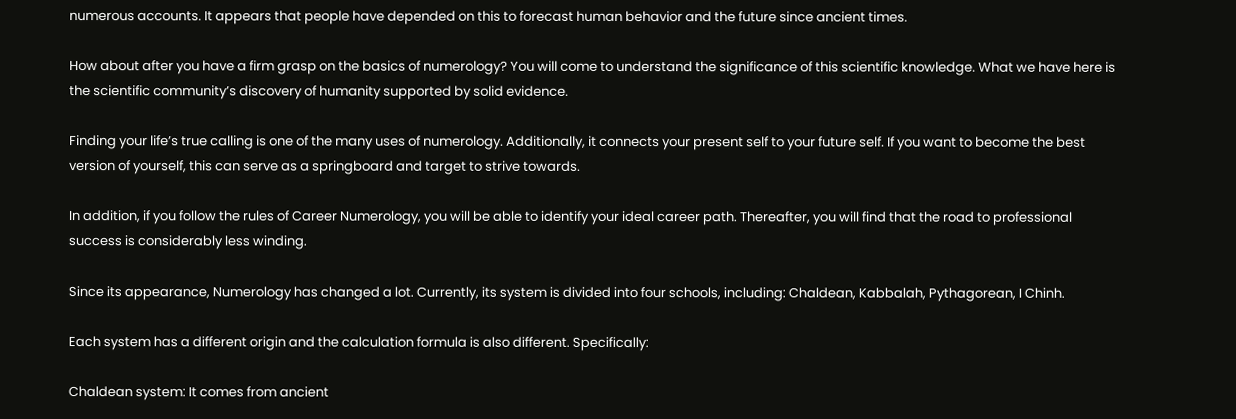numerous accounts. It appears that people have depended on this to forecast human behavior and the future since ancient times.

How about after you have a firm grasp on the basics of numerology? You will come to understand the significance of this scientific knowledge. What we have here is the scientific community’s discovery of humanity supported by solid evidence.

Finding your life’s true calling is one of the many uses of numerology. Additionally, it connects your present self to your future self. If you want to become the best version of yourself, this can serve as a springboard and target to strive towards.

In addition, if you follow the rules of Career Numerology, you will be able to identify your ideal career path. Thereafter, you will find that the road to professional success is considerably less winding.

Since its appearance, Numerology has changed a lot. Currently, its system is divided into four schools, including: Chaldean, Kabbalah, Pythagorean, I Chinh.

Each system has a different origin and the calculation formula is also different. Specifically:

Chaldean system: It comes from ancient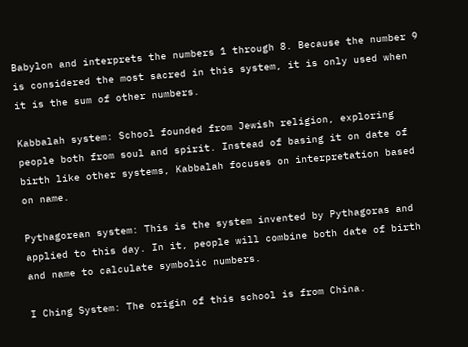Babylon and interprets the numbers 1 through 8. Because the number 9 is considered the most sacred in this system, it is only used when it is the sum of other numbers.

Kabbalah system: School founded from Jewish religion, exploring people both from soul and spirit. Instead of basing it on date of birth like other systems, Kabbalah focuses on interpretation based on name.

Pythagorean system: This is the system invented by Pythagoras and applied to this day. In it, people will combine both date of birth and name to calculate symbolic numbers.

I Ching System: The origin of this school is from China.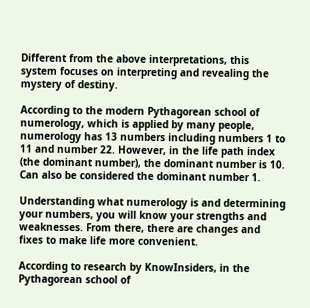Different from the above interpretations, this system focuses on interpreting and revealing the mystery of destiny.

According to the modern Pythagorean school of numerology, which is applied by many people, numerology has 13 numbers including numbers 1 to 11 and number 22. However, in the life path index (the dominant number), the dominant number is 10. Can also be considered the dominant number 1.

Understanding what numerology is and determining your numbers, you will know your strengths and weaknesses. From there, there are changes and fixes to make life more convenient.

According to research by KnowInsiders, in the Pythagorean school of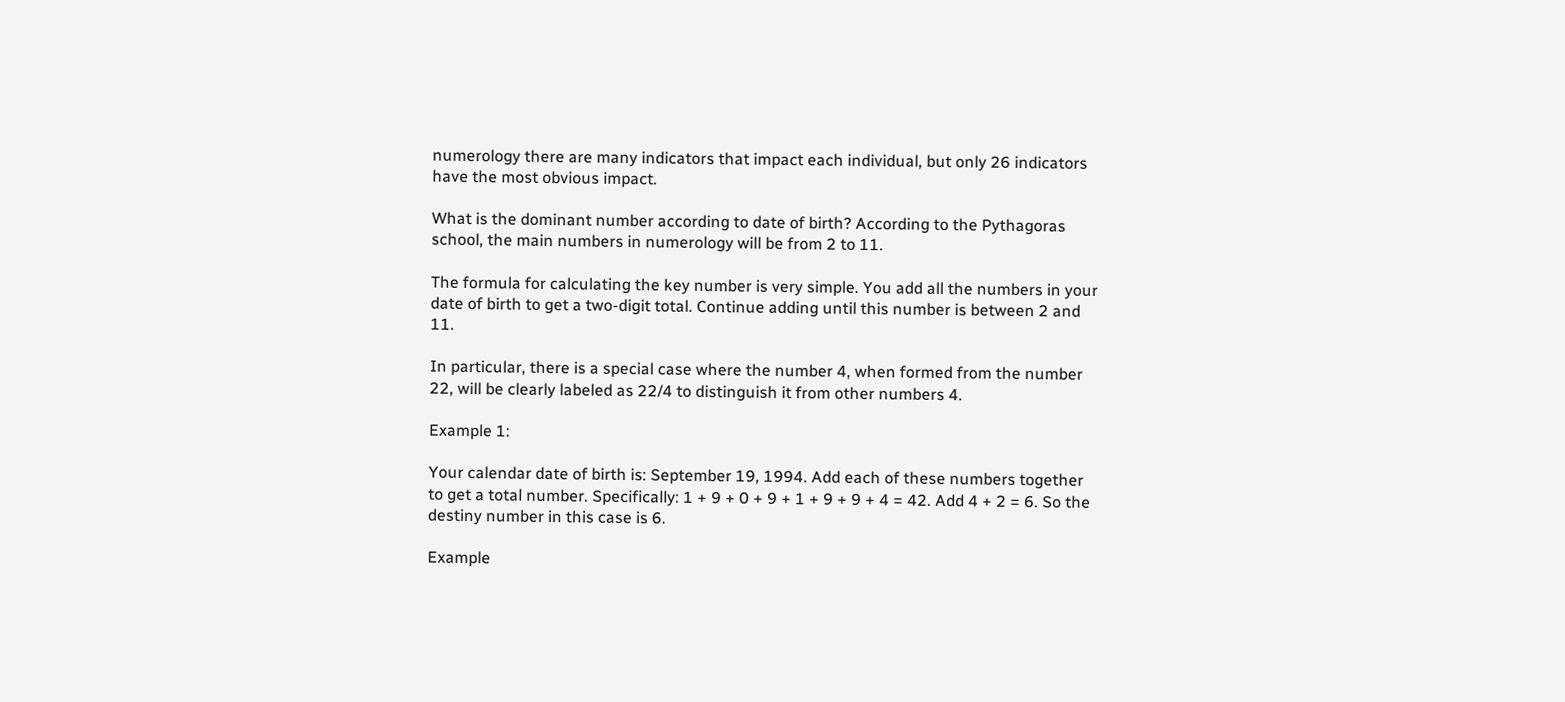numerology there are many indicators that impact each individual, but only 26 indicators have the most obvious impact.

What is the dominant number according to date of birth? According to the Pythagoras school, the main numbers in numerology will be from 2 to 11.

The formula for calculating the key number is very simple. You add all the numbers in your date of birth to get a two-digit total. Continue adding until this number is between 2 and 11.

In particular, there is a special case where the number 4, when formed from the number 22, will be clearly labeled as 22/4 to distinguish it from other numbers 4.

Example 1:

Your calendar date of birth is: September 19, 1994. Add each of these numbers together to get a total number. Specifically: 1 + 9 + 0 + 9 + 1 + 9 + 9 + 4 = 42. Add 4 + 2 = 6. So the destiny number in this case is 6.

Example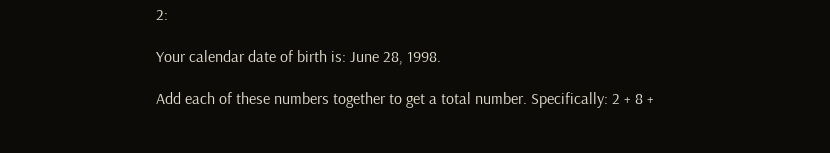2:

Your calendar date of birth is: June 28, 1998.

Add each of these numbers together to get a total number. Specifically: 2 + 8 +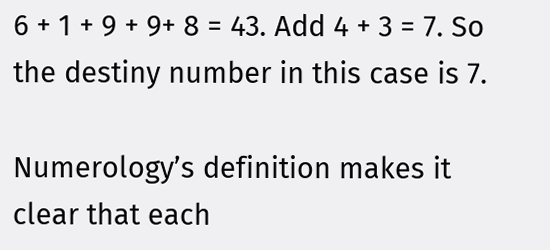6 + 1 + 9 + 9+ 8 = 43. Add 4 + 3 = 7. So the destiny number in this case is 7.

Numerology’s definition makes it clear that each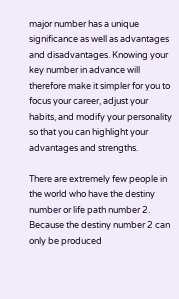major number has a unique significance as well as advantages and disadvantages. Knowing your key number in advance will therefore make it simpler for you to focus your career, adjust your habits, and modify your personality so that you can highlight your advantages and strengths.

There are extremely few people in the world who have the destiny number or life path number 2. Because the destiny number 2 can only be produced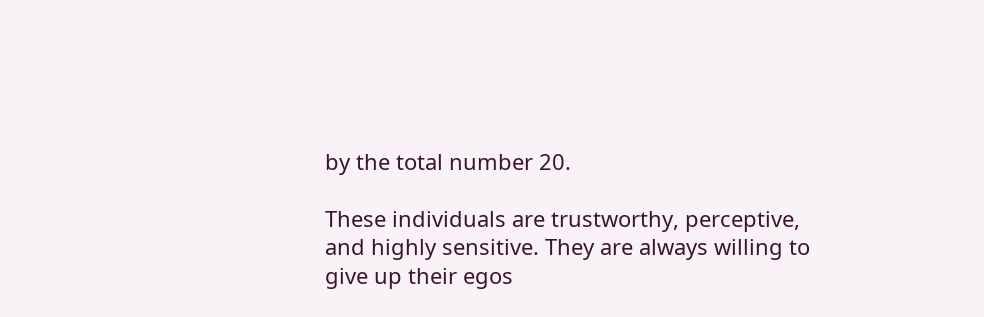by the total number 20.

These individuals are trustworthy, perceptive, and highly sensitive. They are always willing to give up their egos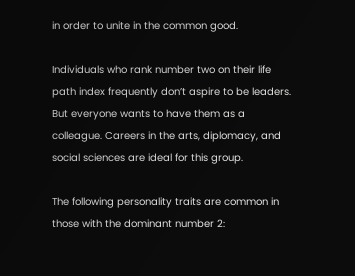in order to unite in the common good.

Individuals who rank number two on their life path index frequently don’t aspire to be leaders. But everyone wants to have them as a colleague. Careers in the arts, diplomacy, and social sciences are ideal for this group.

The following personality traits are common in those with the dominant number 2: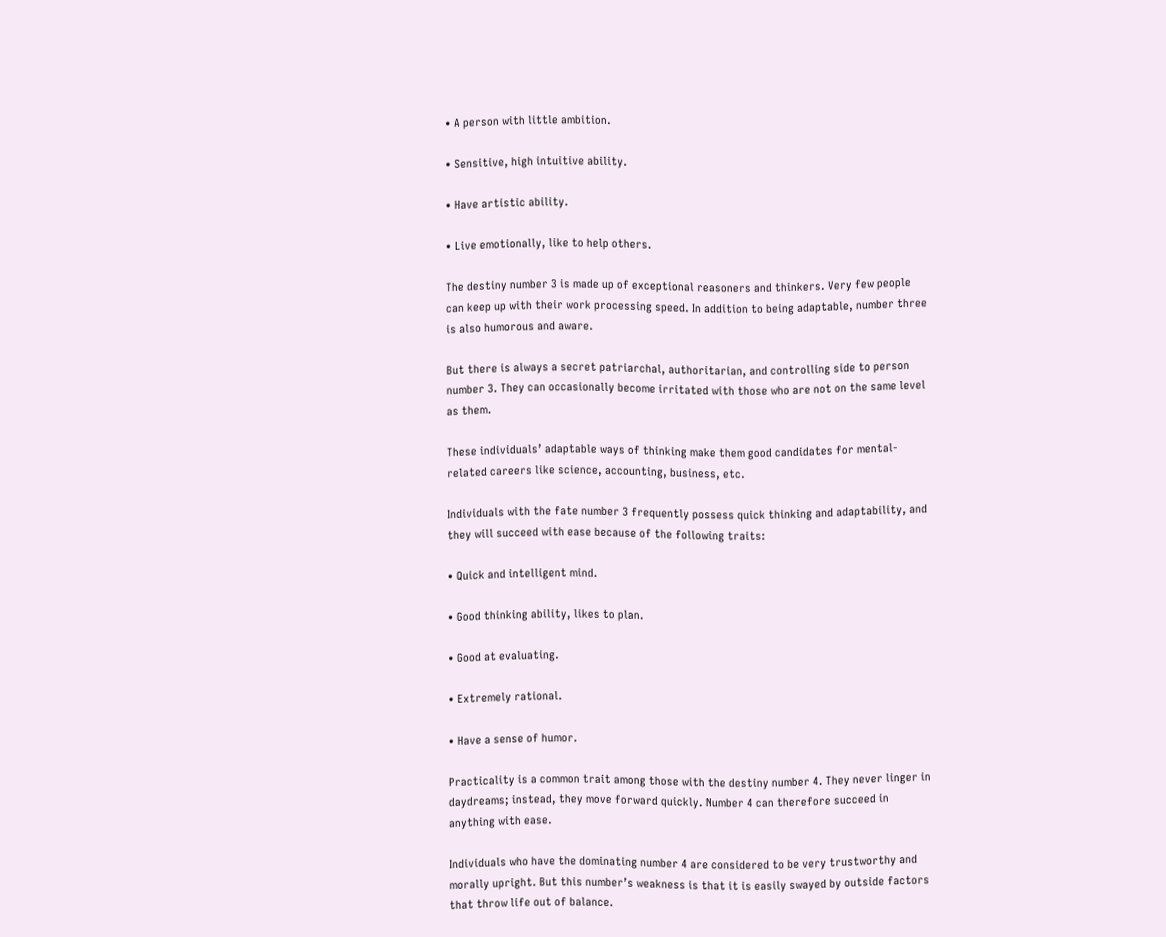• A person with little ambition.

• Sensitive, high intuitive ability.

• Have artistic ability.

• Live emotionally, like to help others.

The destiny number 3 is made up of exceptional reasoners and thinkers. Very few people can keep up with their work processing speed. In addition to being adaptable, number three is also humorous and aware.

But there is always a secret patriarchal, authoritarian, and controlling side to person number 3. They can occasionally become irritated with those who are not on the same level as them.

These individuals’ adaptable ways of thinking make them good candidates for mental-related careers like science, accounting, business, etc.

Individuals with the fate number 3 frequently possess quick thinking and adaptability, and they will succeed with ease because of the following traits:

• Quick and intelligent mind.

• Good thinking ability, likes to plan.

• Good at evaluating.

• Extremely rational.

• Have a sense of humor.

Practicality is a common trait among those with the destiny number 4. They never linger in daydreams; instead, they move forward quickly. Number 4 can therefore succeed in anything with ease.

Individuals who have the dominating number 4 are considered to be very trustworthy and morally upright. But this number’s weakness is that it is easily swayed by outside factors that throw life out of balance.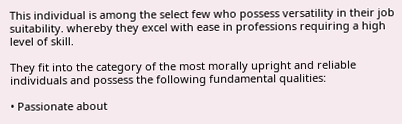This individual is among the select few who possess versatility in their job suitability. whereby they excel with ease in professions requiring a high level of skill.

They fit into the category of the most morally upright and reliable individuals and possess the following fundamental qualities:

• Passionate about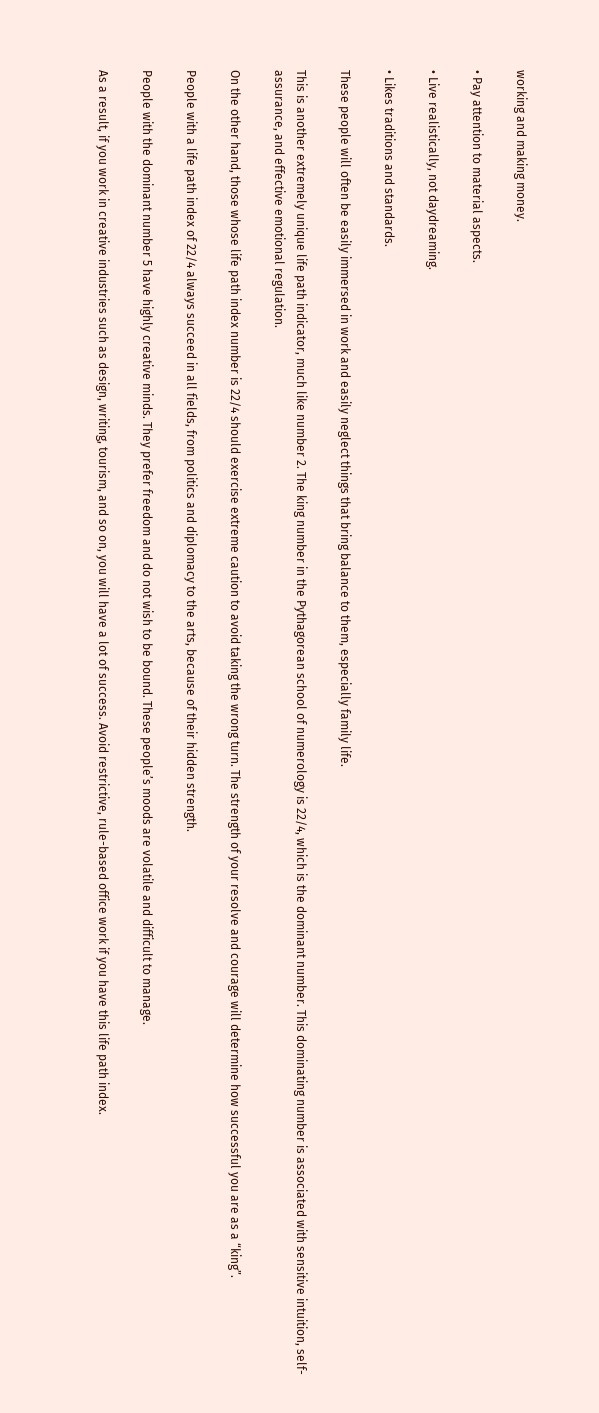working and making money.

• Pay attention to material aspects.

• Live realistically, not daydreaming.

• Likes traditions and standards.

These people will often be easily immersed in work and easily neglect things that bring balance to them, especially family life.

This is another extremely unique life path indicator, much like number 2. The king number in the Pythagorean school of numerology is 22/4, which is the dominant number. This dominating number is associated with sensitive intuition, self-assurance, and effective emotional regulation.

On the other hand, those whose life path index number is 22/4 should exercise extreme caution to avoid taking the wrong turn. The strength of your resolve and courage will determine how successful you are as a “king”.

People with a life path index of 22/4 always succeed in all fields, from politics and diplomacy to the arts, because of their hidden strength.

People with the dominant number 5 have highly creative minds. They prefer freedom and do not wish to be bound. These people’s moods are volatile and difficult to manage.

As a result, if you work in creative industries such as design, writing, tourism, and so on, you will have a lot of success. Avoid restrictive, rule-based office work if you have this life path index.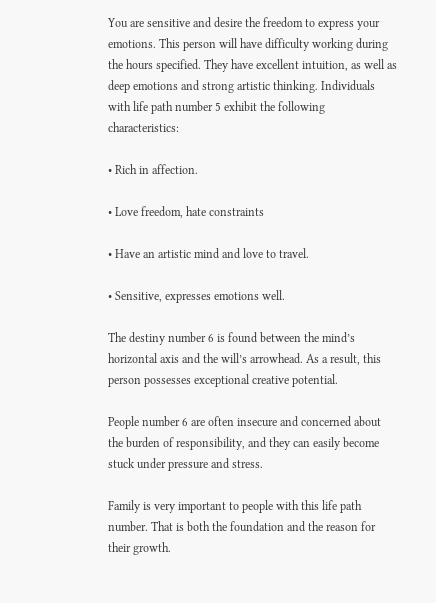You are sensitive and desire the freedom to express your emotions. This person will have difficulty working during the hours specified. They have excellent intuition, as well as deep emotions and strong artistic thinking. Individuals with life path number 5 exhibit the following characteristics:

• Rich in affection.

• Love freedom, hate constraints

• Have an artistic mind and love to travel.

• Sensitive, expresses emotions well.

The destiny number 6 is found between the mind’s horizontal axis and the will’s arrowhead. As a result, this person possesses exceptional creative potential.

People number 6 are often insecure and concerned about the burden of responsibility, and they can easily become stuck under pressure and stress.

Family is very important to people with this life path number. That is both the foundation and the reason for their growth.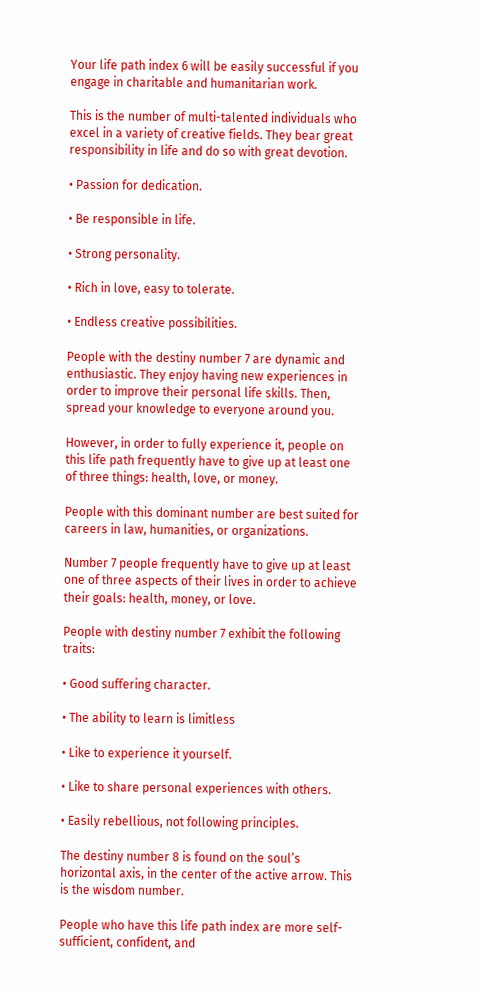Your life path index 6 will be easily successful if you engage in charitable and humanitarian work.

This is the number of multi-talented individuals who excel in a variety of creative fields. They bear great responsibility in life and do so with great devotion.

• Passion for dedication.

• Be responsible in life.

• Strong personality.

• Rich in love, easy to tolerate.

• Endless creative possibilities.

People with the destiny number 7 are dynamic and enthusiastic. They enjoy having new experiences in order to improve their personal life skills. Then, spread your knowledge to everyone around you.

However, in order to fully experience it, people on this life path frequently have to give up at least one of three things: health, love, or money.

People with this dominant number are best suited for careers in law, humanities, or organizations.

Number 7 people frequently have to give up at least one of three aspects of their lives in order to achieve their goals: health, money, or love.

People with destiny number 7 exhibit the following traits:

• Good suffering character.

• The ability to learn is limitless

• Like to experience it yourself.

• Like to share personal experiences with others.

• Easily rebellious, not following principles.

The destiny number 8 is found on the soul’s horizontal axis, in the center of the active arrow. This is the wisdom number.

People who have this life path index are more self-sufficient, confident, and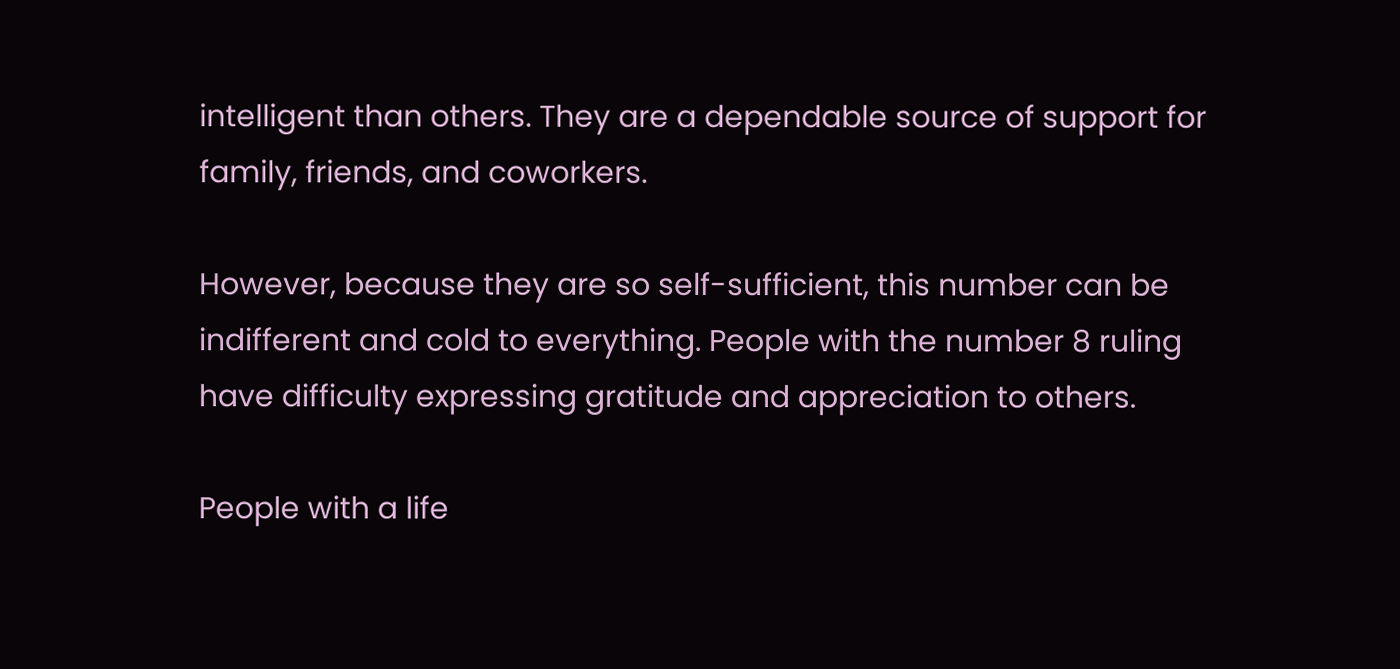intelligent than others. They are a dependable source of support for family, friends, and coworkers.

However, because they are so self-sufficient, this number can be indifferent and cold to everything. People with the number 8 ruling have difficulty expressing gratitude and appreciation to others.

People with a life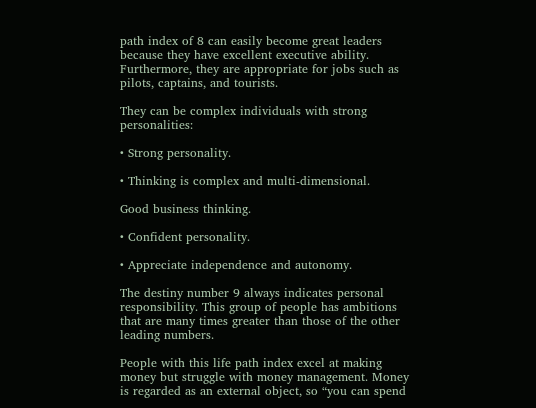path index of 8 can easily become great leaders because they have excellent executive ability. Furthermore, they are appropriate for jobs such as pilots, captains, and tourists.

They can be complex individuals with strong personalities:

• Strong personality.

• Thinking is complex and multi-dimensional.

Good business thinking.

• Confident personality.

• Appreciate independence and autonomy.

The destiny number 9 always indicates personal responsibility. This group of people has ambitions that are many times greater than those of the other leading numbers.

People with this life path index excel at making money but struggle with money management. Money is regarded as an external object, so “you can spend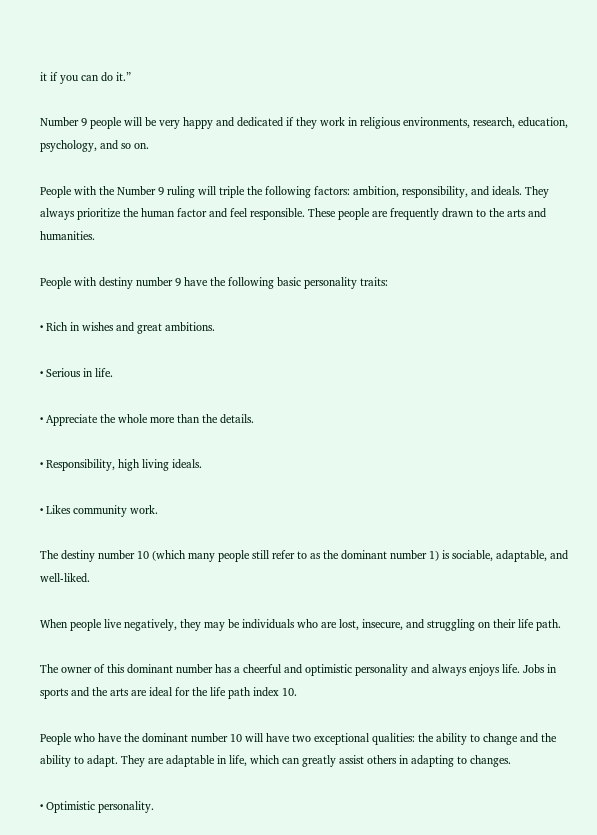it if you can do it.”

Number 9 people will be very happy and dedicated if they work in religious environments, research, education, psychology, and so on.

People with the Number 9 ruling will triple the following factors: ambition, responsibility, and ideals. They always prioritize the human factor and feel responsible. These people are frequently drawn to the arts and humanities.

People with destiny number 9 have the following basic personality traits:

• Rich in wishes and great ambitions.

• Serious in life.

• Appreciate the whole more than the details.

• Responsibility, high living ideals.

• Likes community work.

The destiny number 10 (which many people still refer to as the dominant number 1) is sociable, adaptable, and well-liked.

When people live negatively, they may be individuals who are lost, insecure, and struggling on their life path.

The owner of this dominant number has a cheerful and optimistic personality and always enjoys life. Jobs in sports and the arts are ideal for the life path index 10.

People who have the dominant number 10 will have two exceptional qualities: the ability to change and the ability to adapt. They are adaptable in life, which can greatly assist others in adapting to changes.

• Optimistic personality.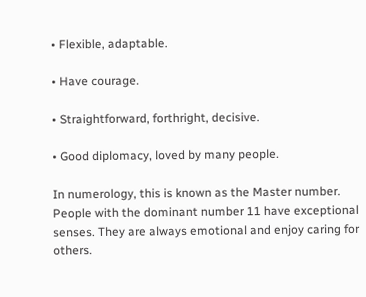• Flexible, adaptable.

• Have courage.

• Straightforward, forthright, decisive.

• Good diplomacy, loved by many people.

In numerology, this is known as the Master number. People with the dominant number 11 have exceptional senses. They are always emotional and enjoy caring for others.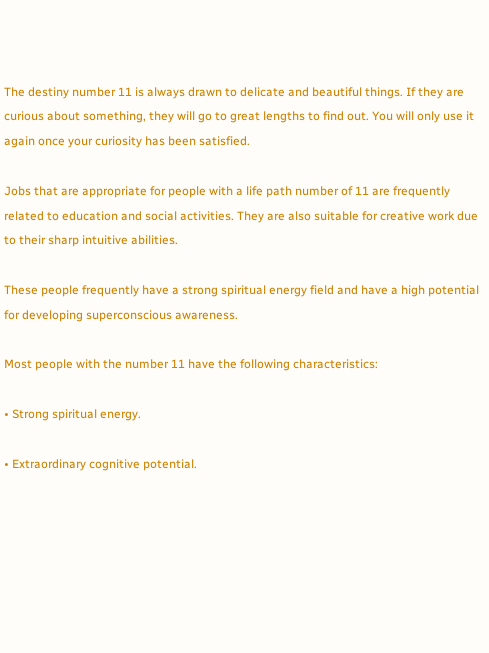The destiny number 11 is always drawn to delicate and beautiful things. If they are curious about something, they will go to great lengths to find out. You will only use it again once your curiosity has been satisfied.

Jobs that are appropriate for people with a life path number of 11 are frequently related to education and social activities. They are also suitable for creative work due to their sharp intuitive abilities.

These people frequently have a strong spiritual energy field and have a high potential for developing superconscious awareness.

Most people with the number 11 have the following characteristics:

• Strong spiritual energy.

• Extraordinary cognitive potential.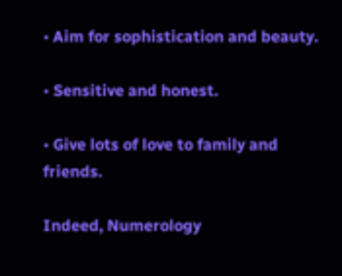• Aim for sophistication and beauty.

• Sensitive and honest.

• Give lots of love to family and friends.

Indeed, Numerology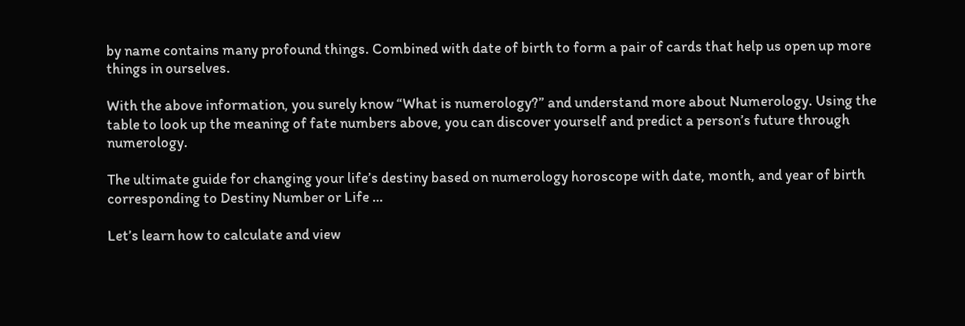by name contains many profound things. Combined with date of birth to form a pair of cards that help us open up more things in ourselves.

With the above information, you surely know “What is numerology?” and understand more about Numerology. Using the table to look up the meaning of fate numbers above, you can discover yourself and predict a person’s future through numerology.

The ultimate guide for changing your life’s destiny based on numerology horoscope with date, month, and year of birth corresponding to Destiny Number or Life …

Let’s learn how to calculate and view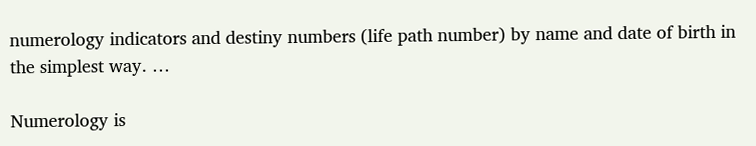numerology indicators and destiny numbers (life path number) by name and date of birth in the simplest way. …

Numerology is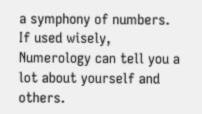a symphony of numbers. If used wisely, Numerology can tell you a lot about yourself and others.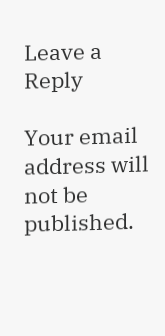Leave a Reply

Your email address will not be published.